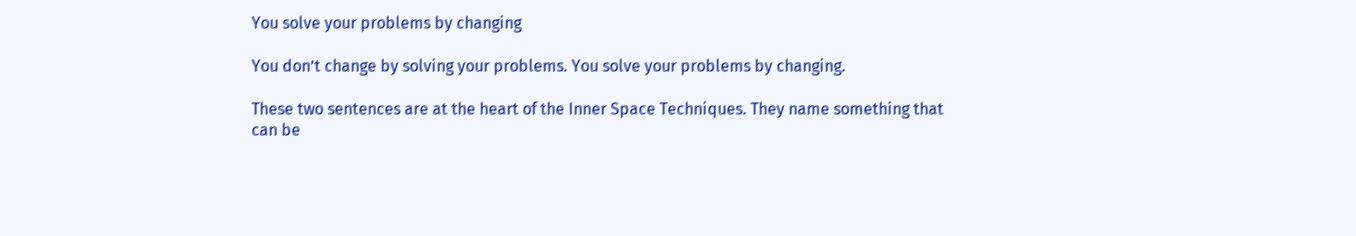You solve your problems by changing

You don’t change by solving your problems. You solve your problems by changing.

These two sentences are at the heart of the Inner Space Techniques. They name something that can be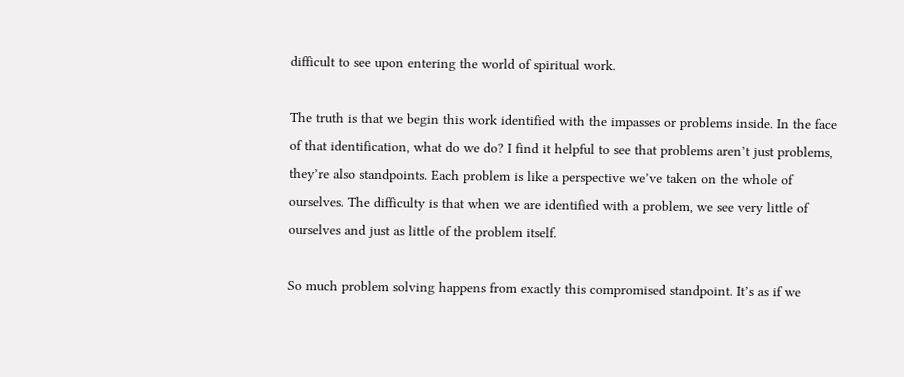difficult to see upon entering the world of spiritual work.

The truth is that we begin this work identified with the impasses or problems inside. In the face of that identification, what do we do? I find it helpful to see that problems aren’t just problems, they’re also standpoints. Each problem is like a perspective we’ve taken on the whole of ourselves. The difficulty is that when we are identified with a problem, we see very little of ourselves and just as little of the problem itself.

So much problem solving happens from exactly this compromised standpoint. It’s as if we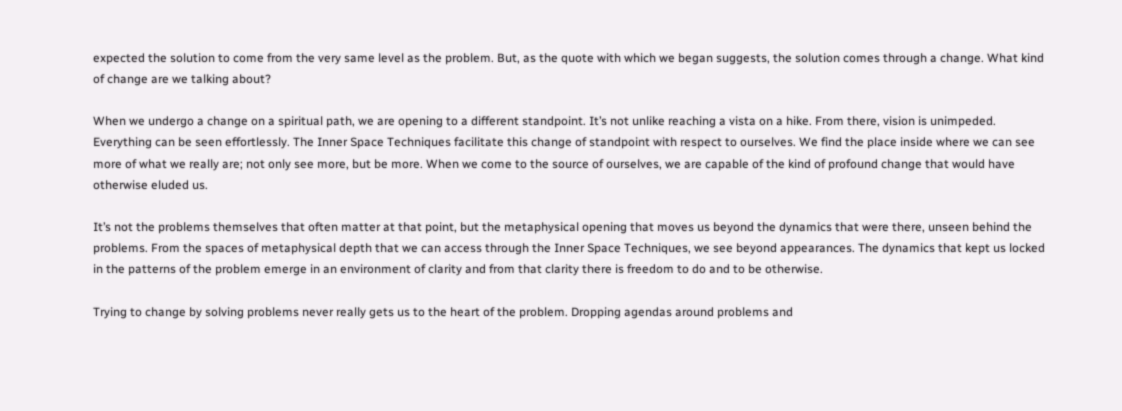expected the solution to come from the very same level as the problem. But, as the quote with which we began suggests, the solution comes through a change. What kind of change are we talking about?

When we undergo a change on a spiritual path, we are opening to a different standpoint. It’s not unlike reaching a vista on a hike. From there, vision is unimpeded. Everything can be seen effortlessly. The Inner Space Techniques facilitate this change of standpoint with respect to ourselves. We find the place inside where we can see more of what we really are; not only see more, but be more. When we come to the source of ourselves, we are capable of the kind of profound change that would have otherwise eluded us.

It’s not the problems themselves that often matter at that point, but the metaphysical opening that moves us beyond the dynamics that were there, unseen behind the problems. From the spaces of metaphysical depth that we can access through the Inner Space Techniques, we see beyond appearances. The dynamics that kept us locked in the patterns of the problem emerge in an environment of clarity and from that clarity there is freedom to do and to be otherwise.

Trying to change by solving problems never really gets us to the heart of the problem. Dropping agendas around problems and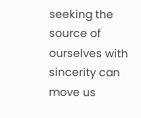seeking the source of ourselves with sincerity can move us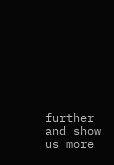further and show us more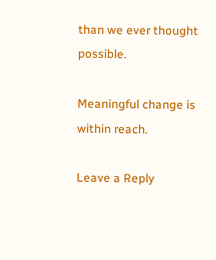than we ever thought possible.

Meaningful change is within reach.

Leave a Reply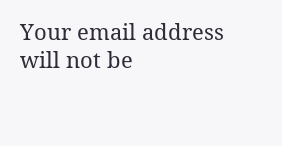Your email address will not be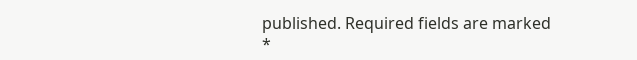published. Required fields are marked *